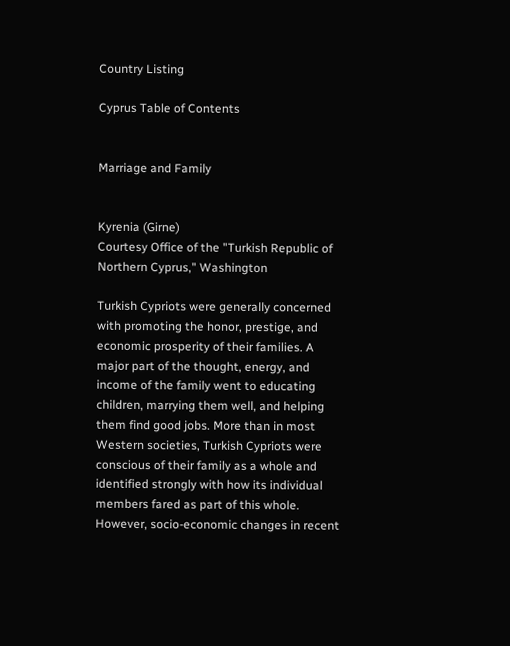Country Listing

Cyprus Table of Contents


Marriage and Family


Kyrenia (Girne)
Courtesy Office of the "Turkish Republic of Northern Cyprus," Washington

Turkish Cypriots were generally concerned with promoting the honor, prestige, and economic prosperity of their families. A major part of the thought, energy, and income of the family went to educating children, marrying them well, and helping them find good jobs. More than in most Western societies, Turkish Cypriots were conscious of their family as a whole and identified strongly with how its individual members fared as part of this whole. However, socio-economic changes in recent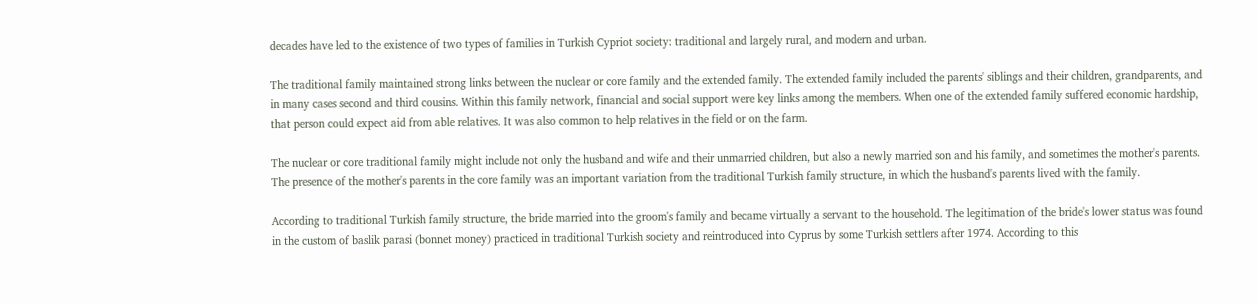decades have led to the existence of two types of families in Turkish Cypriot society: traditional and largely rural, and modern and urban.

The traditional family maintained strong links between the nuclear or core family and the extended family. The extended family included the parents' siblings and their children, grandparents, and in many cases second and third cousins. Within this family network, financial and social support were key links among the members. When one of the extended family suffered economic hardship, that person could expect aid from able relatives. It was also common to help relatives in the field or on the farm.

The nuclear or core traditional family might include not only the husband and wife and their unmarried children, but also a newly married son and his family, and sometimes the mother's parents. The presence of the mother's parents in the core family was an important variation from the traditional Turkish family structure, in which the husband's parents lived with the family.

According to traditional Turkish family structure, the bride married into the groom's family and became virtually a servant to the household. The legitimation of the bride's lower status was found in the custom of baslik parasi (bonnet money) practiced in traditional Turkish society and reintroduced into Cyprus by some Turkish settlers after 1974. According to this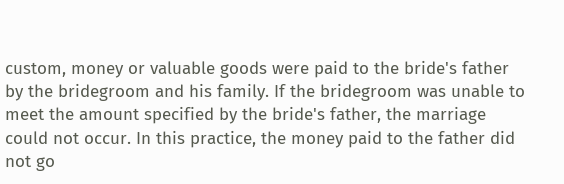custom, money or valuable goods were paid to the bride's father by the bridegroom and his family. If the bridegroom was unable to meet the amount specified by the bride's father, the marriage could not occur. In this practice, the money paid to the father did not go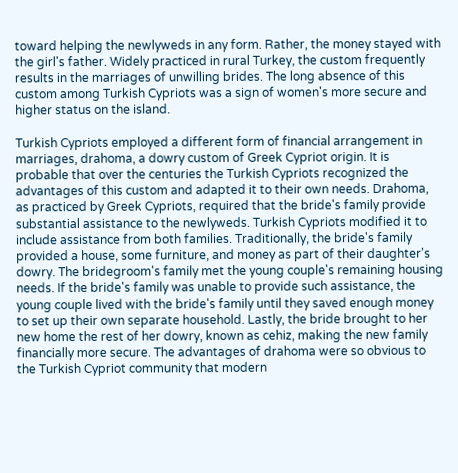toward helping the newlyweds in any form. Rather, the money stayed with the girl's father. Widely practiced in rural Turkey, the custom frequently results in the marriages of unwilling brides. The long absence of this custom among Turkish Cypriots was a sign of women's more secure and higher status on the island.

Turkish Cypriots employed a different form of financial arrangement in marriages, drahoma, a dowry custom of Greek Cypriot origin. It is probable that over the centuries the Turkish Cypriots recognized the advantages of this custom and adapted it to their own needs. Drahoma, as practiced by Greek Cypriots, required that the bride's family provide substantial assistance to the newlyweds. Turkish Cypriots modified it to include assistance from both families. Traditionally, the bride's family provided a house, some furniture, and money as part of their daughter's dowry. The bridegroom's family met the young couple's remaining housing needs. If the bride's family was unable to provide such assistance, the young couple lived with the bride's family until they saved enough money to set up their own separate household. Lastly, the bride brought to her new home the rest of her dowry, known as cehiz, making the new family financially more secure. The advantages of drahoma were so obvious to the Turkish Cypriot community that modern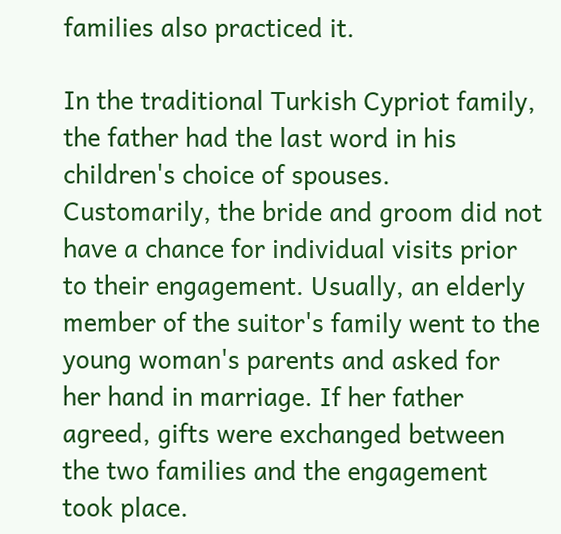families also practiced it.

In the traditional Turkish Cypriot family, the father had the last word in his children's choice of spouses. Customarily, the bride and groom did not have a chance for individual visits prior to their engagement. Usually, an elderly member of the suitor's family went to the young woman's parents and asked for her hand in marriage. If her father agreed, gifts were exchanged between the two families and the engagement took place.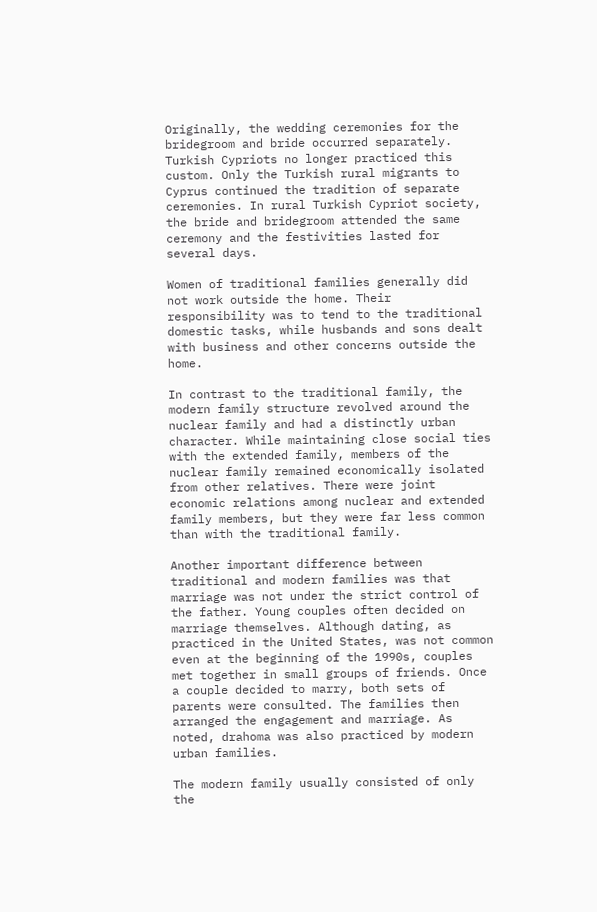Originally, the wedding ceremonies for the bridegroom and bride occurred separately. Turkish Cypriots no longer practiced this custom. Only the Turkish rural migrants to Cyprus continued the tradition of separate ceremonies. In rural Turkish Cypriot society, the bride and bridegroom attended the same ceremony and the festivities lasted for several days.

Women of traditional families generally did not work outside the home. Their responsibility was to tend to the traditional domestic tasks, while husbands and sons dealt with business and other concerns outside the home.

In contrast to the traditional family, the modern family structure revolved around the nuclear family and had a distinctly urban character. While maintaining close social ties with the extended family, members of the nuclear family remained economically isolated from other relatives. There were joint economic relations among nuclear and extended family members, but they were far less common than with the traditional family.

Another important difference between traditional and modern families was that marriage was not under the strict control of the father. Young couples often decided on marriage themselves. Although dating, as practiced in the United States, was not common even at the beginning of the 1990s, couples met together in small groups of friends. Once a couple decided to marry, both sets of parents were consulted. The families then arranged the engagement and marriage. As noted, drahoma was also practiced by modern urban families.

The modern family usually consisted of only the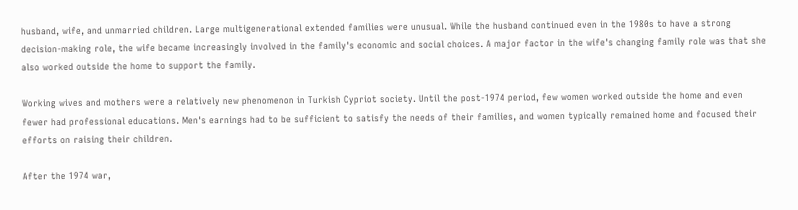husband, wife, and unmarried children. Large multigenerational extended families were unusual. While the husband continued even in the 1980s to have a strong decision-making role, the wife became increasingly involved in the family's economic and social choices. A major factor in the wife's changing family role was that she also worked outside the home to support the family.

Working wives and mothers were a relatively new phenomenon in Turkish Cypriot society. Until the post-1974 period, few women worked outside the home and even fewer had professional educations. Men's earnings had to be sufficient to satisfy the needs of their families, and women typically remained home and focused their efforts on raising their children.

After the 1974 war,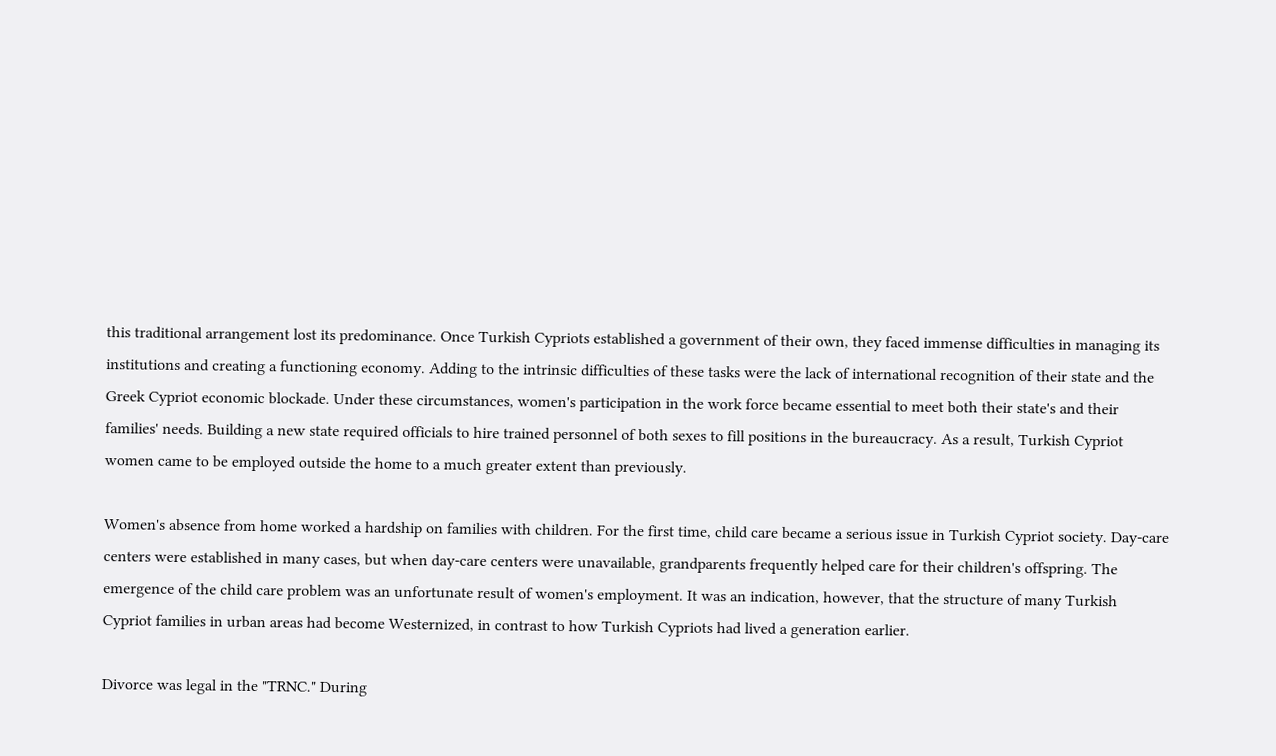this traditional arrangement lost its predominance. Once Turkish Cypriots established a government of their own, they faced immense difficulties in managing its institutions and creating a functioning economy. Adding to the intrinsic difficulties of these tasks were the lack of international recognition of their state and the Greek Cypriot economic blockade. Under these circumstances, women's participation in the work force became essential to meet both their state's and their families' needs. Building a new state required officials to hire trained personnel of both sexes to fill positions in the bureaucracy. As a result, Turkish Cypriot women came to be employed outside the home to a much greater extent than previously.

Women's absence from home worked a hardship on families with children. For the first time, child care became a serious issue in Turkish Cypriot society. Day-care centers were established in many cases, but when day-care centers were unavailable, grandparents frequently helped care for their children's offspring. The emergence of the child care problem was an unfortunate result of women's employment. It was an indication, however, that the structure of many Turkish Cypriot families in urban areas had become Westernized, in contrast to how Turkish Cypriots had lived a generation earlier.

Divorce was legal in the "TRNC." During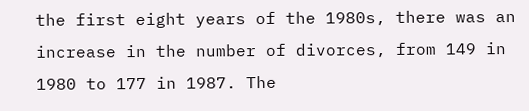the first eight years of the 1980s, there was an increase in the number of divorces, from 149 in 1980 to 177 in 1987. The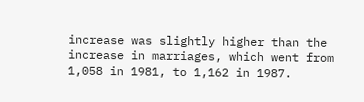increase was slightly higher than the increase in marriages, which went from 1,058 in 1981, to 1,162 in 1987.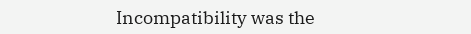Incompatibility was the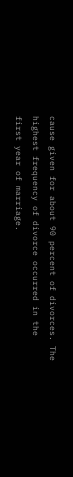cause given for about 90 percent of divorces. The highest frequency of divorce occurred in the first year of marriage.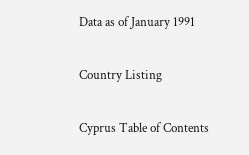Data as of January 1991

Country Listing

Cyprus Table of Contents